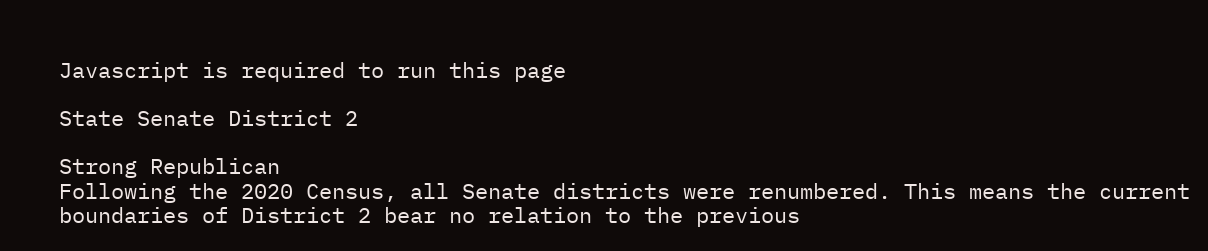Javascript is required to run this page

State Senate District 2

Strong Republican
Following the 2020 Census, all Senate districts were renumbered. This means the current boundaries of District 2 bear no relation to the previous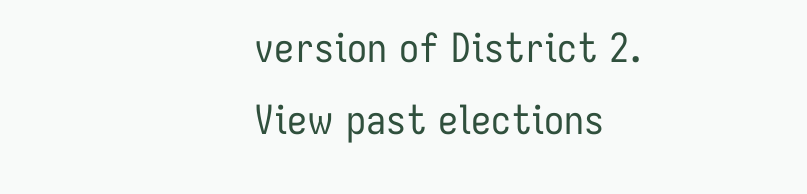version of District 2.
View past elections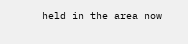held in the area now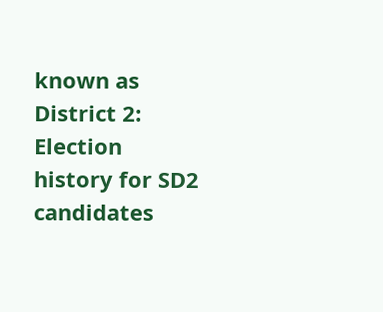known as District 2:
Election history for SD2 candidates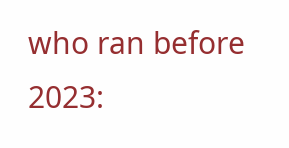who ran before 2023: